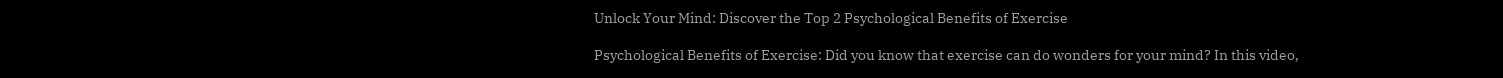Unlock Your Mind: Discover the Top 2 Psychological Benefits of Exercise

Psychological Benefits of Exercise: Did you know that exercise can do wonders for your mind? In this video,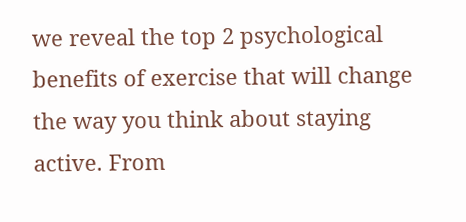we reveal the top 2 psychological benefits of exercise that will change the way you think about staying active. From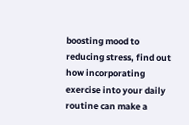boosting mood to reducing stress, find out how incorporating exercise into your daily routine can make a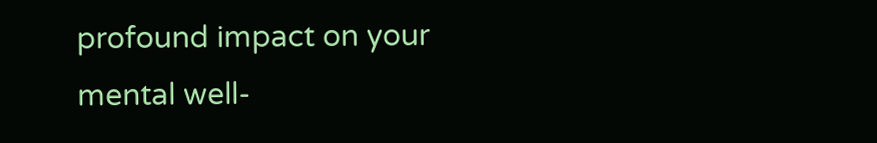profound impact on your mental well-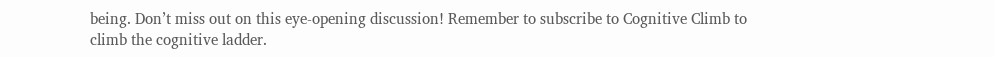being. Don’t miss out on this eye-opening discussion! Remember to subscribe to Cognitive Climb to climb the cognitive ladder.